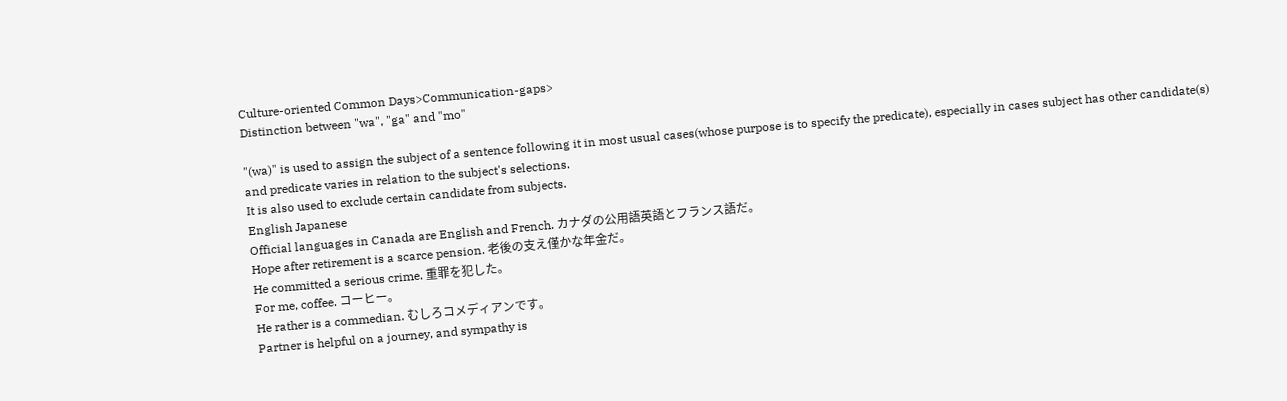Culture-oriented Common Days>Communication-gaps>
Distinction between "wa", "ga" and "mo"

"(wa)" is used to assign the subject of a sentence following it in most usual cases(whose purpose is to specify the predicate), especially in cases subject has other candidate(s) and predicate varies in relation to the subject's selections.
It is also used to exclude certain candidate from subjects.
English Japanese
Official languages in Canada are English and French. カナダの公用語英語とフランス語だ。
Hope after retirement is a scarce pension. 老後の支え僅かな年金だ。
He committed a serious crime. 重罪を犯した。
For me, coffee. コーヒー。
He rather is a commedian. むしろコメディアンです。
Partner is helpful on a journey, and sympathy is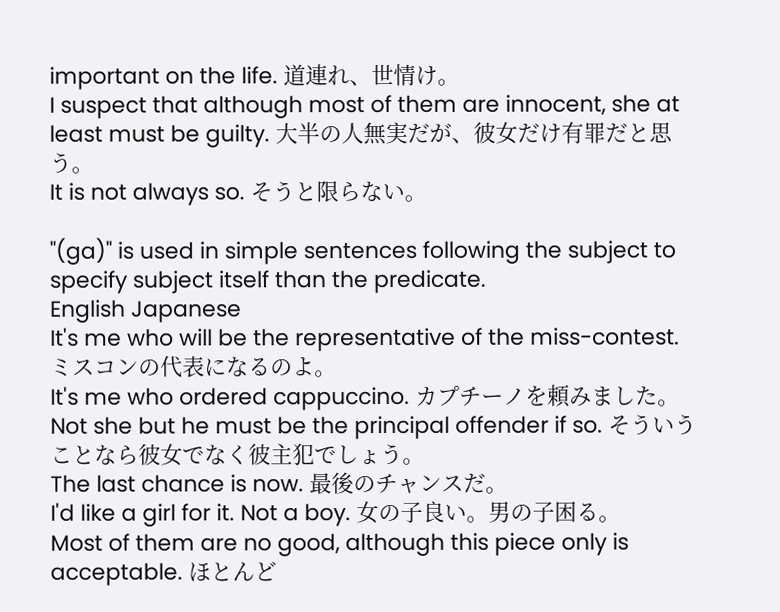important on the life. 道連れ、世情け。
I suspect that although most of them are innocent, she at least must be guilty. 大半の人無実だが、彼女だけ有罪だと思う。
It is not always so. そうと限らない。

"(ga)" is used in simple sentences following the subject to specify subject itself than the predicate.
English Japanese
It's me who will be the representative of the miss-contest. ミスコンの代表になるのよ。
It's me who ordered cappuccino. カプチーノを頼みました。
Not she but he must be the principal offender if so. そういうことなら彼女でなく彼主犯でしょう。
The last chance is now. 最後のチャンスだ。
I'd like a girl for it. Not a boy. 女の子良い。男の子困る。
Most of them are no good, although this piece only is acceptable. ほとんど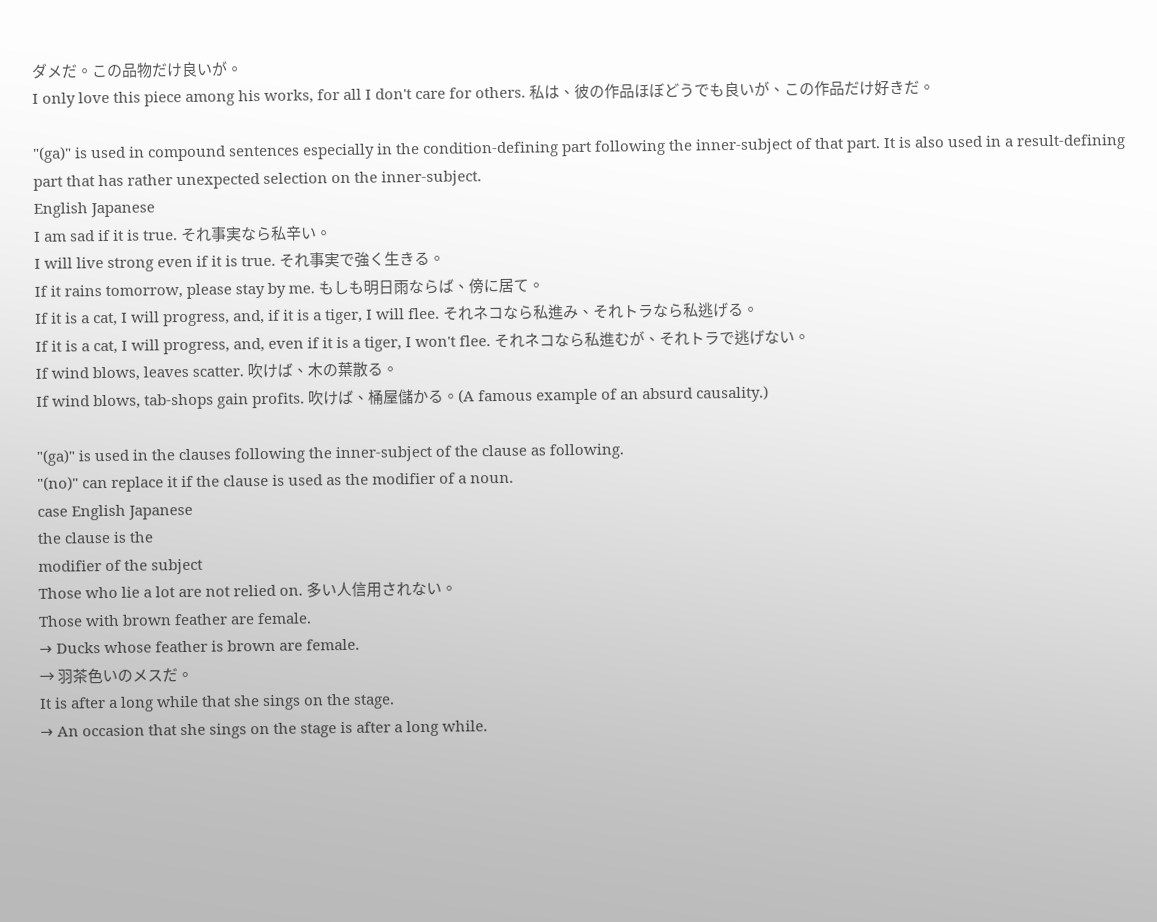ダメだ。この品物だけ良いが。
I only love this piece among his works, for all I don't care for others. 私は、彼の作品ほぼどうでも良いが、この作品だけ好きだ。

"(ga)" is used in compound sentences especially in the condition-defining part following the inner-subject of that part. It is also used in a result-defining part that has rather unexpected selection on the inner-subject.
English Japanese
I am sad if it is true. それ事実なら私辛い。
I will live strong even if it is true. それ事実で強く生きる。
If it rains tomorrow, please stay by me. もしも明日雨ならば、傍に居て。
If it is a cat, I will progress, and, if it is a tiger, I will flee. それネコなら私進み、それトラなら私逃げる。
If it is a cat, I will progress, and, even if it is a tiger, I won't flee. それネコなら私進むが、それトラで逃げない。
If wind blows, leaves scatter. 吹けば、木の葉散る。
If wind blows, tab-shops gain profits. 吹けば、桶屋儲かる。(A famous example of an absurd causality.)

"(ga)" is used in the clauses following the inner-subject of the clause as following.
"(no)" can replace it if the clause is used as the modifier of a noun.
case English Japanese
the clause is the
modifier of the subject
Those who lie a lot are not relied on. 多い人信用されない。
Those with brown feather are female.
→ Ducks whose feather is brown are female.
→ 羽茶色いのメスだ。
It is after a long while that she sings on the stage.
→ An occasion that she sings on the stage is after a long while.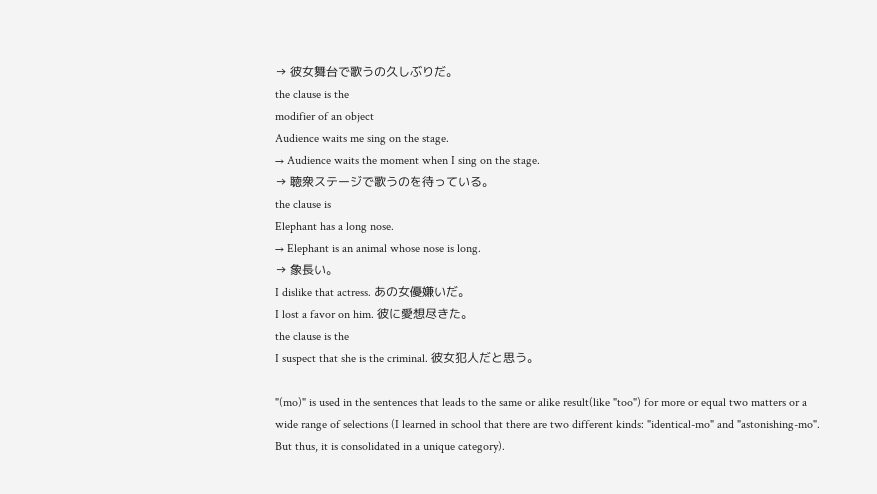→ 彼女舞台で歌うの久しぶりだ。
the clause is the
modifier of an object
Audience waits me sing on the stage.
→ Audience waits the moment when I sing on the stage.
→ 聴衆ステージで歌うのを待っている。
the clause is
Elephant has a long nose.
→ Elephant is an animal whose nose is long.
→ 象長い。
I dislike that actress. あの女優嫌いだ。
I lost a favor on him. 彼に愛想尽きた。
the clause is the
I suspect that she is the criminal. 彼女犯人だと思う。

"(mo)" is used in the sentences that leads to the same or alike result(like "too") for more or equal two matters or a wide range of selections (I learned in school that there are two different kinds: "identical-mo" and "astonishing-mo". But thus, it is consolidated in a unique category).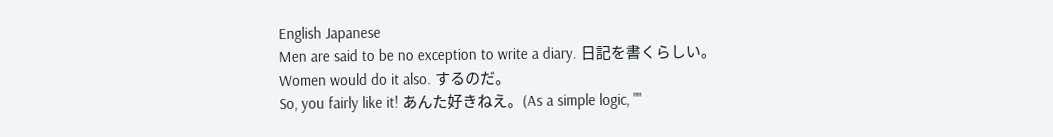English Japanese
Men are said to be no exception to write a diary. 日記を書くらしい。
Women would do it also. するのだ。
So, you fairly like it! あんた好きねえ。(As a simple logic, ""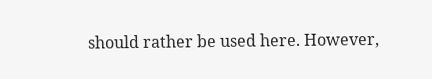should rather be used here. However,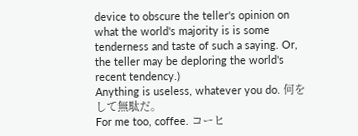device to obscure the teller's opinion on what the world's majority is is some tenderness and taste of such a saying. Or, the teller may be deploring the world's recent tendency.)
Anything is useless, whatever you do. 何をして無駄だ。
For me too, coffee. コーヒ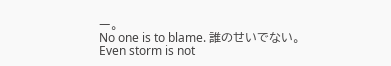ー。
No one is to blame. 誰のせいでない。
Even storm is not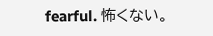fearful. 怖くない。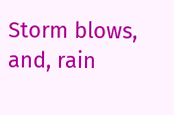Storm blows, and, rain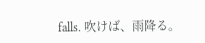falls. 吹けば、雨降る。